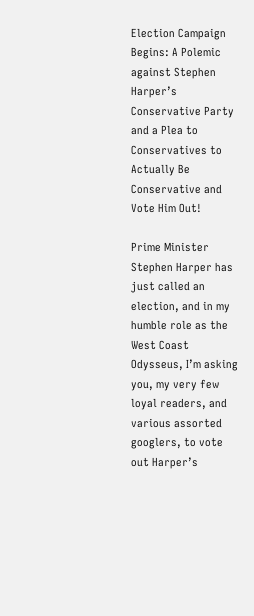Election Campaign Begins: A Polemic against Stephen Harper’s Conservative Party and a Plea to Conservatives to Actually Be Conservative and Vote Him Out!

Prime Minister Stephen Harper has just called an election, and in my humble role as the West Coast Odysseus, I’m asking you, my very few loyal readers, and various assorted googlers, to vote out Harper’s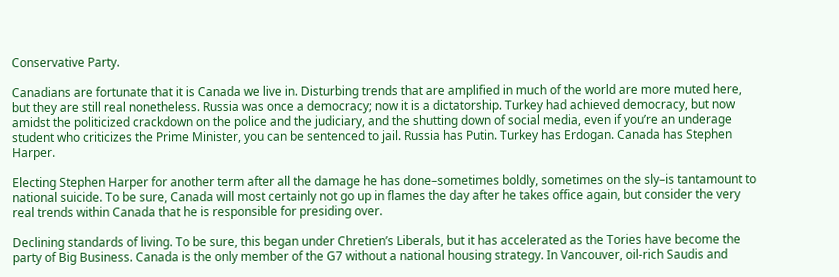Conservative Party.

Canadians are fortunate that it is Canada we live in. Disturbing trends that are amplified in much of the world are more muted here, but they are still real nonetheless. Russia was once a democracy; now it is a dictatorship. Turkey had achieved democracy, but now amidst the politicized crackdown on the police and the judiciary, and the shutting down of social media, even if you’re an underage student who criticizes the Prime Minister, you can be sentenced to jail. Russia has Putin. Turkey has Erdogan. Canada has Stephen Harper.

Electing Stephen Harper for another term after all the damage he has done–sometimes boldly, sometimes on the sly–is tantamount to national suicide. To be sure, Canada will most certainly not go up in flames the day after he takes office again, but consider the very real trends within Canada that he is responsible for presiding over.

Declining standards of living. To be sure, this began under Chretien’s Liberals, but it has accelerated as the Tories have become the party of Big Business. Canada is the only member of the G7 without a national housing strategy. In Vancouver, oil-rich Saudis and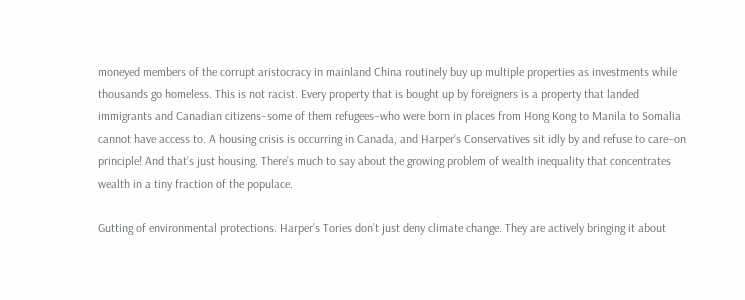moneyed members of the corrupt aristocracy in mainland China routinely buy up multiple properties as investments while thousands go homeless. This is not racist. Every property that is bought up by foreigners is a property that landed immigrants and Canadian citizens–some of them refugees–who were born in places from Hong Kong to Manila to Somalia cannot have access to. A housing crisis is occurring in Canada, and Harper’s Conservatives sit idly by and refuse to care–on principle! And that’s just housing. There’s much to say about the growing problem of wealth inequality that concentrates wealth in a tiny fraction of the populace.

Gutting of environmental protections. Harper’s Tories don’t just deny climate change. They are actively bringing it about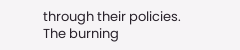through their policies. The burning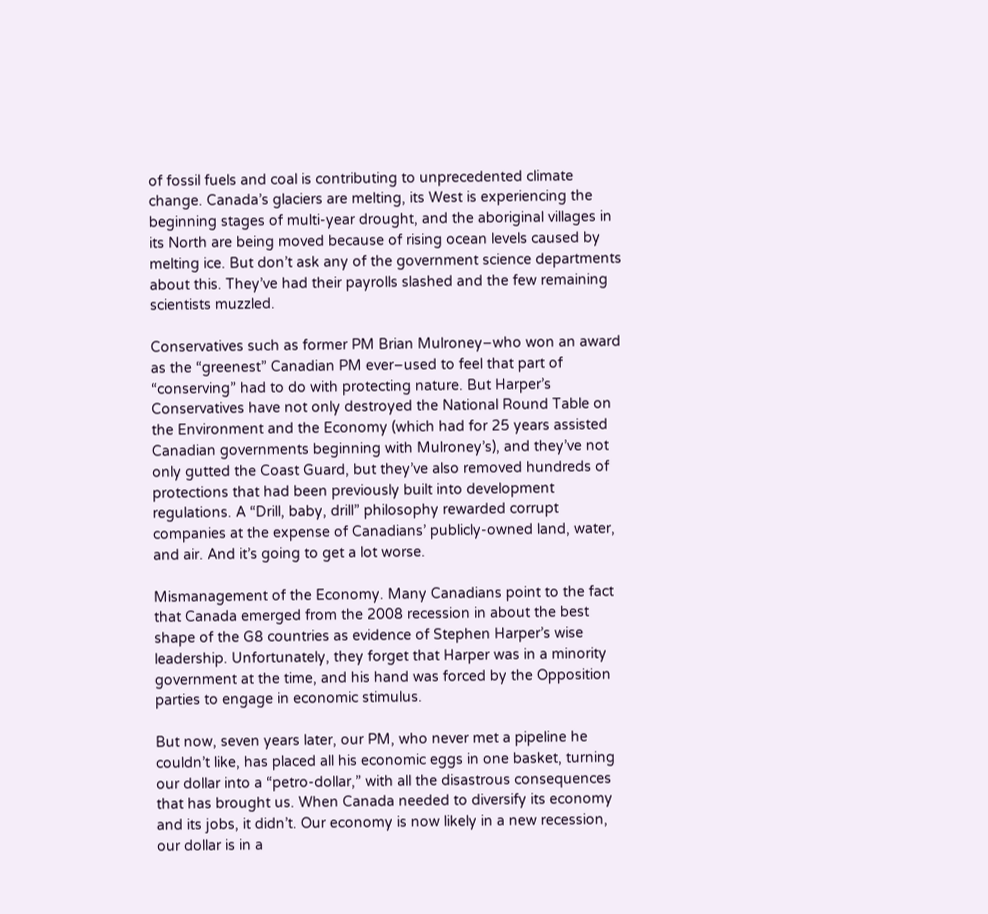of fossil fuels and coal is contributing to unprecedented climate change. Canada’s glaciers are melting, its West is experiencing the beginning stages of multi-year drought, and the aboriginal villages in its North are being moved because of rising ocean levels caused by melting ice. But don’t ask any of the government science departments about this. They’ve had their payrolls slashed and the few remaining scientists muzzled.

Conservatives such as former PM Brian Mulroney–who won an award as the “greenest” Canadian PM ever–used to feel that part of “conserving” had to do with protecting nature. But Harper’s Conservatives have not only destroyed the National Round Table on the Environment and the Economy (which had for 25 years assisted Canadian governments beginning with Mulroney’s), and they’ve not only gutted the Coast Guard, but they’ve also removed hundreds of protections that had been previously built into development regulations. A “Drill, baby, drill” philosophy rewarded corrupt companies at the expense of Canadians’ publicly-owned land, water, and air. And it’s going to get a lot worse.

Mismanagement of the Economy. Many Canadians point to the fact that Canada emerged from the 2008 recession in about the best shape of the G8 countries as evidence of Stephen Harper’s wise leadership. Unfortunately, they forget that Harper was in a minority government at the time, and his hand was forced by the Opposition parties to engage in economic stimulus.

But now, seven years later, our PM, who never met a pipeline he couldn’t like, has placed all his economic eggs in one basket, turning our dollar into a “petro-dollar,” with all the disastrous consequences that has brought us. When Canada needed to diversify its economy and its jobs, it didn’t. Our economy is now likely in a new recession, our dollar is in a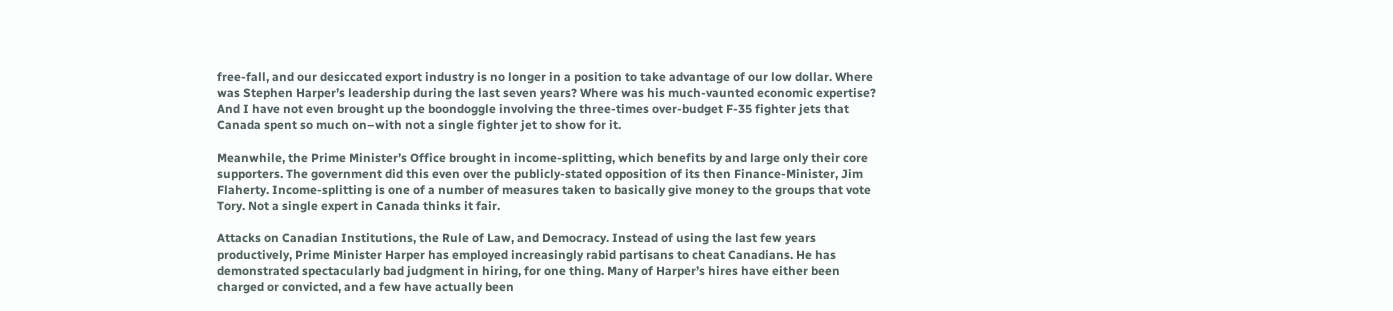free-fall, and our desiccated export industry is no longer in a position to take advantage of our low dollar. Where was Stephen Harper’s leadership during the last seven years? Where was his much-vaunted economic expertise? And I have not even brought up the boondoggle involving the three-times over-budget F-35 fighter jets that Canada spent so much on–with not a single fighter jet to show for it.

Meanwhile, the Prime Minister’s Office brought in income-splitting, which benefits by and large only their core supporters. The government did this even over the publicly-stated opposition of its then Finance-Minister, Jim Flaherty. Income-splitting is one of a number of measures taken to basically give money to the groups that vote Tory. Not a single expert in Canada thinks it fair.

Attacks on Canadian Institutions, the Rule of Law, and Democracy. Instead of using the last few years productively, Prime Minister Harper has employed increasingly rabid partisans to cheat Canadians. He has demonstrated spectacularly bad judgment in hiring, for one thing. Many of Harper’s hires have either been charged or convicted, and a few have actually been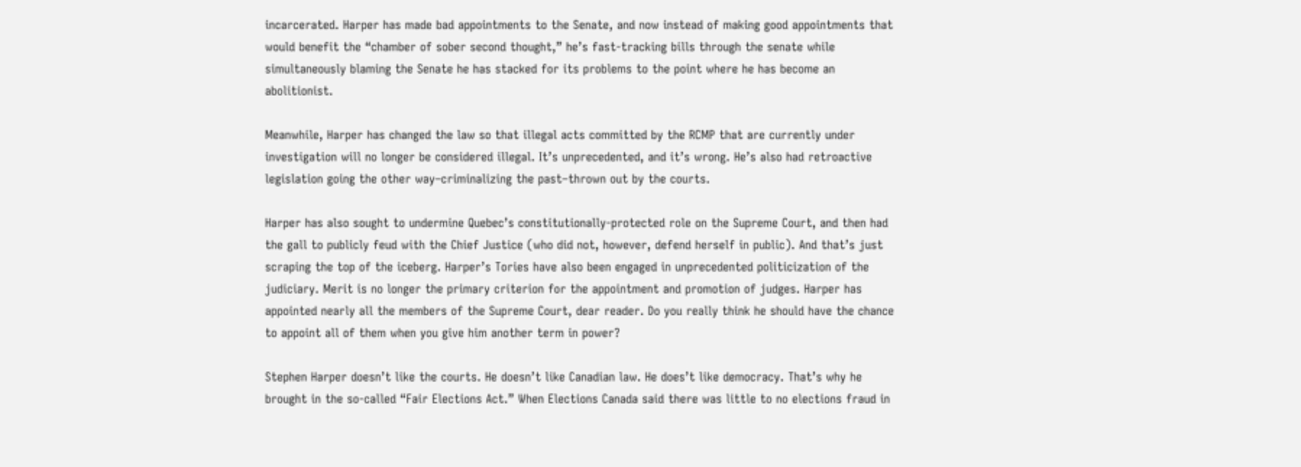incarcerated. Harper has made bad appointments to the Senate, and now instead of making good appointments that would benefit the “chamber of sober second thought,” he’s fast-tracking bills through the senate while simultaneously blaming the Senate he has stacked for its problems to the point where he has become an abolitionist.

Meanwhile, Harper has changed the law so that illegal acts committed by the RCMP that are currently under investigation will no longer be considered illegal. It’s unprecedented, and it’s wrong. He’s also had retroactive legislation going the other way–criminalizing the past–thrown out by the courts.

Harper has also sought to undermine Quebec’s constitutionally-protected role on the Supreme Court, and then had the gall to publicly feud with the Chief Justice (who did not, however, defend herself in public). And that’s just scraping the top of the iceberg. Harper’s Tories have also been engaged in unprecedented politicization of the judiciary. Merit is no longer the primary criterion for the appointment and promotion of judges. Harper has appointed nearly all the members of the Supreme Court, dear reader. Do you really think he should have the chance to appoint all of them when you give him another term in power?

Stephen Harper doesn’t like the courts. He doesn’t like Canadian law. He does’t like democracy. That’s why he brought in the so-called “Fair Elections Act.” When Elections Canada said there was little to no elections fraud in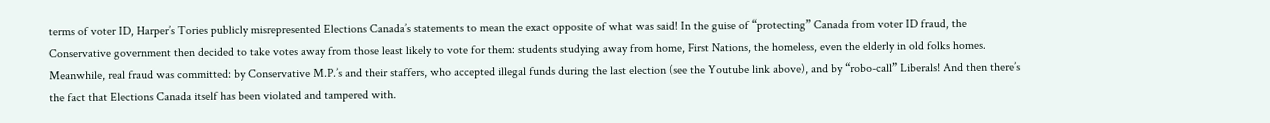terms of voter ID, Harper’s Tories publicly misrepresented Elections Canada’s statements to mean the exact opposite of what was said! In the guise of “protecting” Canada from voter ID fraud, the Conservative government then decided to take votes away from those least likely to vote for them: students studying away from home, First Nations, the homeless, even the elderly in old folks homes. Meanwhile, real fraud was committed: by Conservative M.P.’s and their staffers, who accepted illegal funds during the last election (see the Youtube link above), and by “robo-call” Liberals! And then there’s the fact that Elections Canada itself has been violated and tampered with.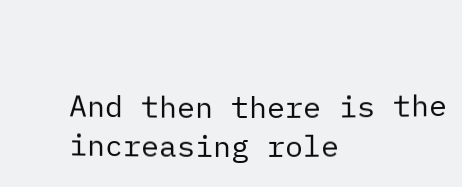And then there is the increasing role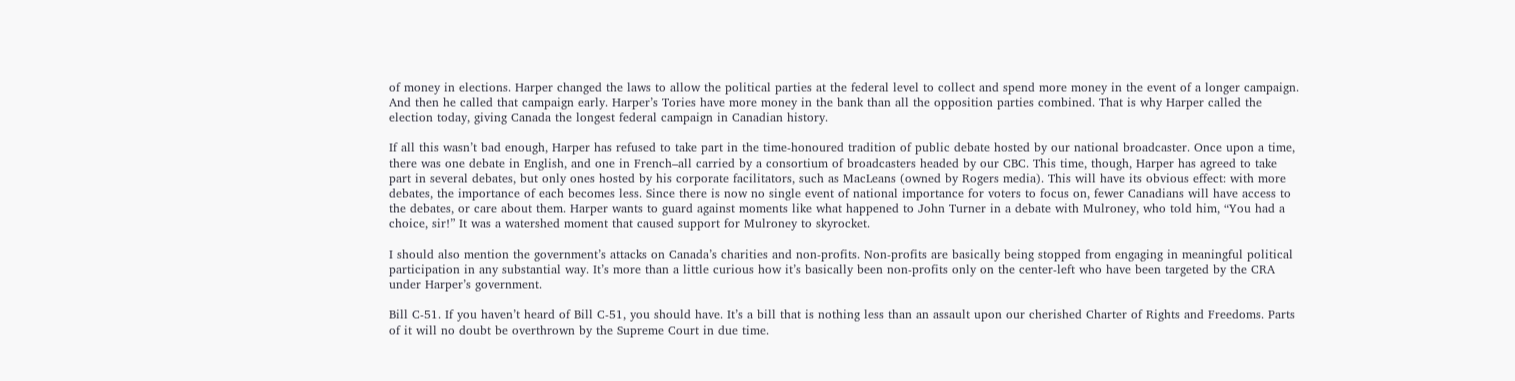of money in elections. Harper changed the laws to allow the political parties at the federal level to collect and spend more money in the event of a longer campaign. And then he called that campaign early. Harper’s Tories have more money in the bank than all the opposition parties combined. That is why Harper called the election today, giving Canada the longest federal campaign in Canadian history.

If all this wasn’t bad enough, Harper has refused to take part in the time-honoured tradition of public debate hosted by our national broadcaster. Once upon a time, there was one debate in English, and one in French–all carried by a consortium of broadcasters headed by our CBC. This time, though, Harper has agreed to take part in several debates, but only ones hosted by his corporate facilitators, such as MacLeans (owned by Rogers media). This will have its obvious effect: with more debates, the importance of each becomes less. Since there is now no single event of national importance for voters to focus on, fewer Canadians will have access to the debates, or care about them. Harper wants to guard against moments like what happened to John Turner in a debate with Mulroney, who told him, “You had a choice, sir!” It was a watershed moment that caused support for Mulroney to skyrocket.

I should also mention the government’s attacks on Canada’s charities and non-profits. Non-profits are basically being stopped from engaging in meaningful political participation in any substantial way. It’s more than a little curious how it’s basically been non-profits only on the center-left who have been targeted by the CRA under Harper’s government.

Bill C-51. If you haven’t heard of Bill C-51, you should have. It’s a bill that is nothing less than an assault upon our cherished Charter of Rights and Freedoms. Parts of it will no doubt be overthrown by the Supreme Court in due time.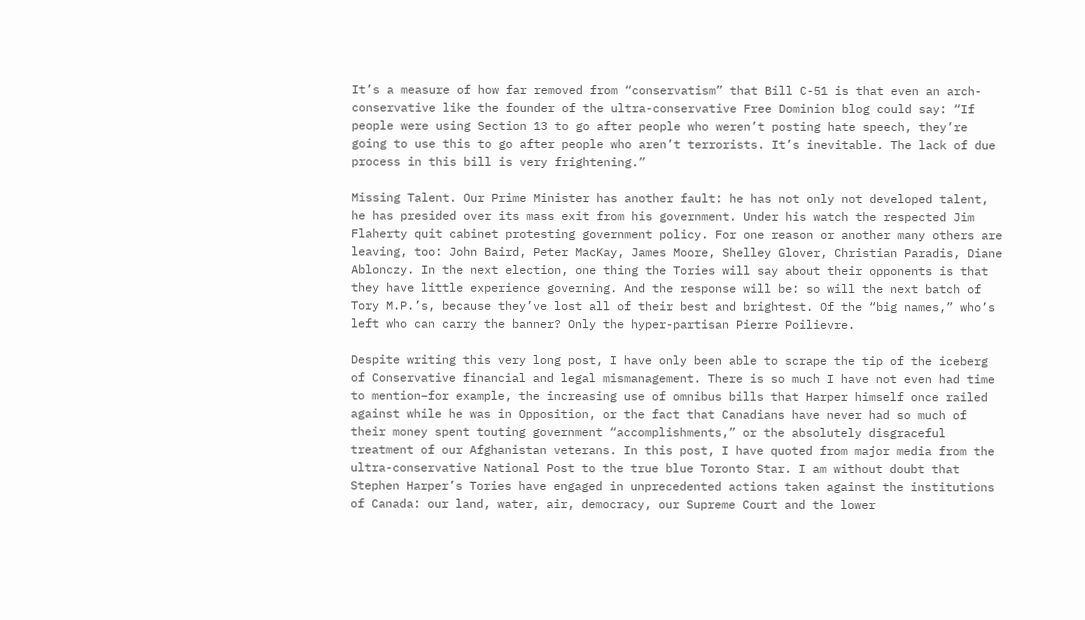It’s a measure of how far removed from “conservatism” that Bill C-51 is that even an arch-conservative like the founder of the ultra-conservative Free Dominion blog could say: “If people were using Section 13 to go after people who weren’t posting hate speech, they’re going to use this to go after people who aren’t terrorists. It’s inevitable. The lack of due process in this bill is very frightening.”

Missing Talent. Our Prime Minister has another fault: he has not only not developed talent, he has presided over its mass exit from his government. Under his watch the respected Jim Flaherty quit cabinet protesting government policy. For one reason or another many others are leaving, too: John Baird, Peter MacKay, James Moore, Shelley Glover, Christian Paradis, Diane Ablonczy. In the next election, one thing the Tories will say about their opponents is that they have little experience governing. And the response will be: so will the next batch of Tory M.P.’s, because they’ve lost all of their best and brightest. Of the “big names,” who’s left who can carry the banner? Only the hyper-partisan Pierre Poilievre.

Despite writing this very long post, I have only been able to scrape the tip of the iceberg of Conservative financial and legal mismanagement. There is so much I have not even had time to mention–for example, the increasing use of omnibus bills that Harper himself once railed against while he was in Opposition, or the fact that Canadians have never had so much of their money spent touting government “accomplishments,” or the absolutely disgraceful treatment of our Afghanistan veterans. In this post, I have quoted from major media from the ultra-conservative National Post to the true blue Toronto Star. I am without doubt that Stephen Harper’s Tories have engaged in unprecedented actions taken against the institutions of Canada: our land, water, air, democracy, our Supreme Court and the lower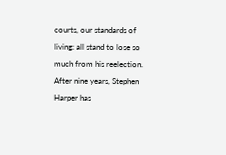courts, our standards of living: all stand to lose so much from his reelection. After nine years, Stephen Harper has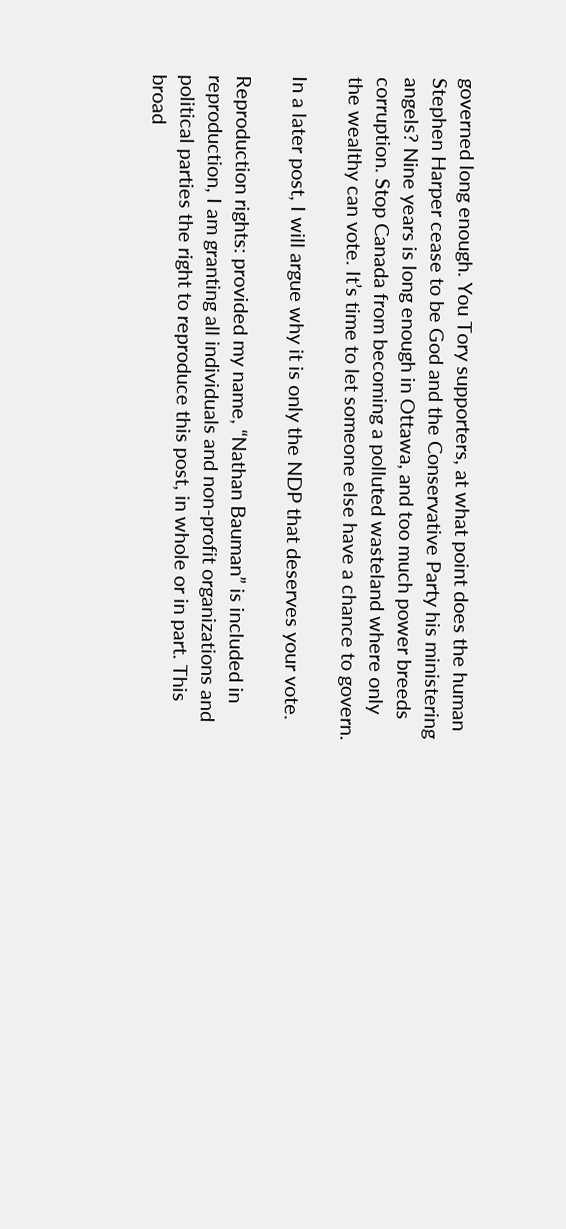governed long enough. You Tory supporters, at what point does the human Stephen Harper cease to be God and the Conservative Party his ministering angels? Nine years is long enough in Ottawa, and too much power breeds corruption. Stop Canada from becoming a polluted wasteland where only the wealthy can vote. It’s time to let someone else have a chance to govern.

In a later post, I will argue why it is only the NDP that deserves your vote.

Reproduction rights: provided my name, “Nathan Bauman” is included in reproduction, I am granting all individuals and non-profit organizations and political parties the right to reproduce this post, in whole or in part. This broad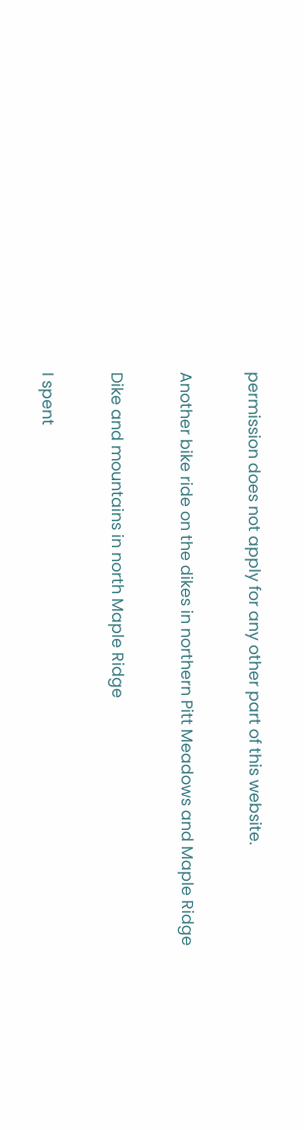permission does not apply for any other part of this website.

Another bike ride on the dikes in northern Pitt Meadows and Maple Ridge

Dike and mountains in north Maple Ridge

I spent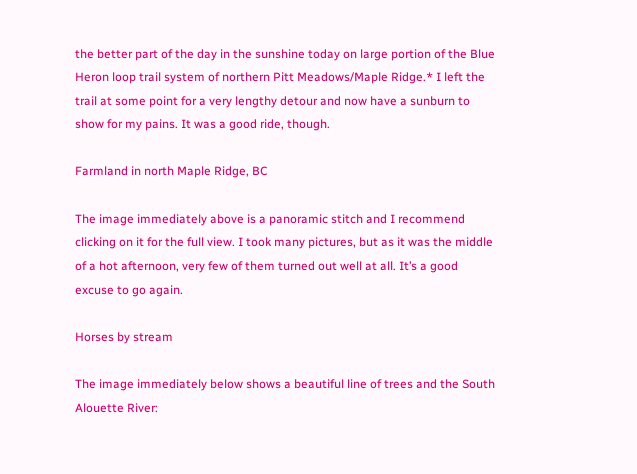the better part of the day in the sunshine today on large portion of the Blue Heron loop trail system of northern Pitt Meadows/Maple Ridge.* I left the trail at some point for a very lengthy detour and now have a sunburn to show for my pains. It was a good ride, though.

Farmland in north Maple Ridge, BC

The image immediately above is a panoramic stitch and I recommend clicking on it for the full view. I took many pictures, but as it was the middle of a hot afternoon, very few of them turned out well at all. It’s a good excuse to go again.

Horses by stream

The image immediately below shows a beautiful line of trees and the South Alouette River: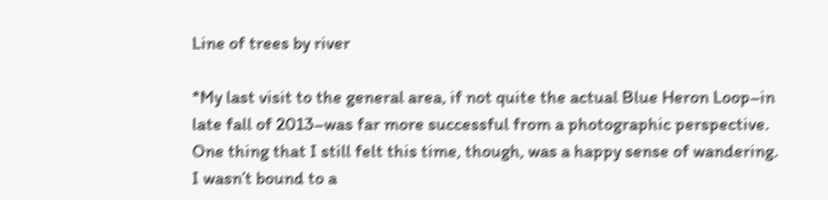Line of trees by river

*My last visit to the general area, if not quite the actual Blue Heron Loop–in late fall of 2013–was far more successful from a photographic perspective. One thing that I still felt this time, though, was a happy sense of wandering. I wasn’t bound to a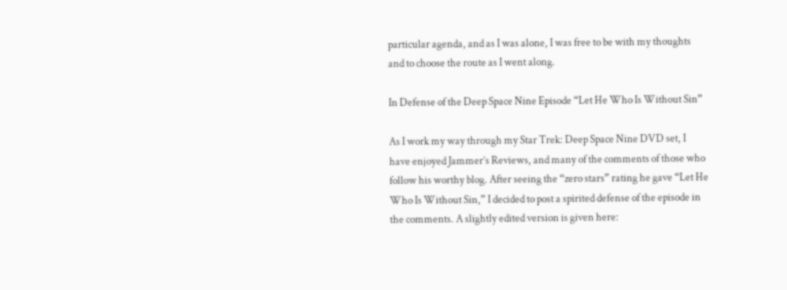particular agenda, and as I was alone, I was free to be with my thoughts and to choose the route as I went along.

In Defense of the Deep Space Nine Episode “Let He Who Is Without Sin”

As I work my way through my Star Trek: Deep Space Nine DVD set, I have enjoyed Jammer’s Reviews, and many of the comments of those who follow his worthy blog. After seeing the “zero stars” rating he gave “Let He Who Is Without Sin,” I decided to post a spirited defense of the episode in the comments. A slightly edited version is given here: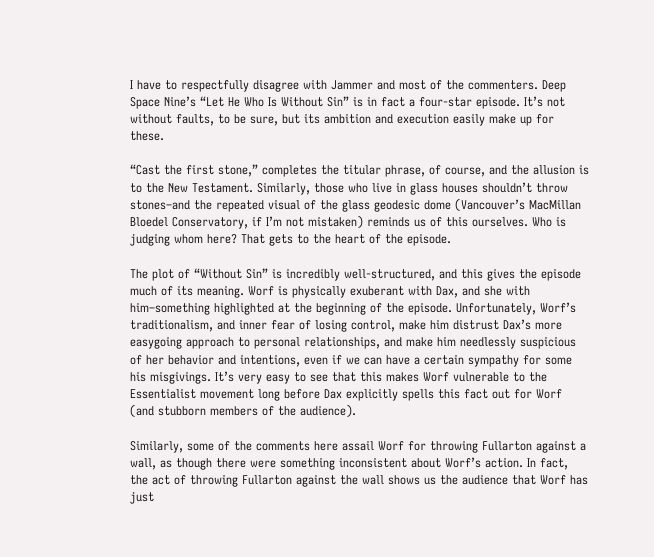I have to respectfully disagree with Jammer and most of the commenters. Deep Space Nine’s “Let He Who Is Without Sin” is in fact a four-star episode. It’s not without faults, to be sure, but its ambition and execution easily make up for these.

“Cast the first stone,” completes the titular phrase, of course, and the allusion is to the New Testament. Similarly, those who live in glass houses shouldn’t throw stones–and the repeated visual of the glass geodesic dome (Vancouver’s MacMillan Bloedel Conservatory, if I’m not mistaken) reminds us of this ourselves. Who is judging whom here? That gets to the heart of the episode.

The plot of “Without Sin” is incredibly well-structured, and this gives the episode much of its meaning. Worf is physically exuberant with Dax, and she with him–something highlighted at the beginning of the episode. Unfortunately, Worf’s traditionalism, and inner fear of losing control, make him distrust Dax’s more easygoing approach to personal relationships, and make him needlessly suspicious of her behavior and intentions, even if we can have a certain sympathy for some his misgivings. It’s very easy to see that this makes Worf vulnerable to the Essentialist movement long before Dax explicitly spells this fact out for Worf (and stubborn members of the audience).

Similarly, some of the comments here assail Worf for throwing Fullarton against a wall, as though there were something inconsistent about Worf’s action. In fact, the act of throwing Fullarton against the wall shows us the audience that Worf has just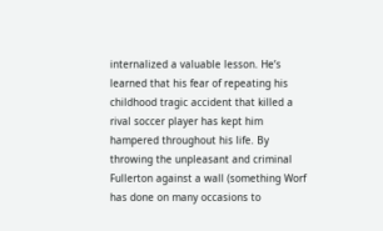internalized a valuable lesson. He’s learned that his fear of repeating his childhood tragic accident that killed a rival soccer player has kept him hampered throughout his life. By throwing the unpleasant and criminal Fullerton against a wall (something Worf has done on many occasions to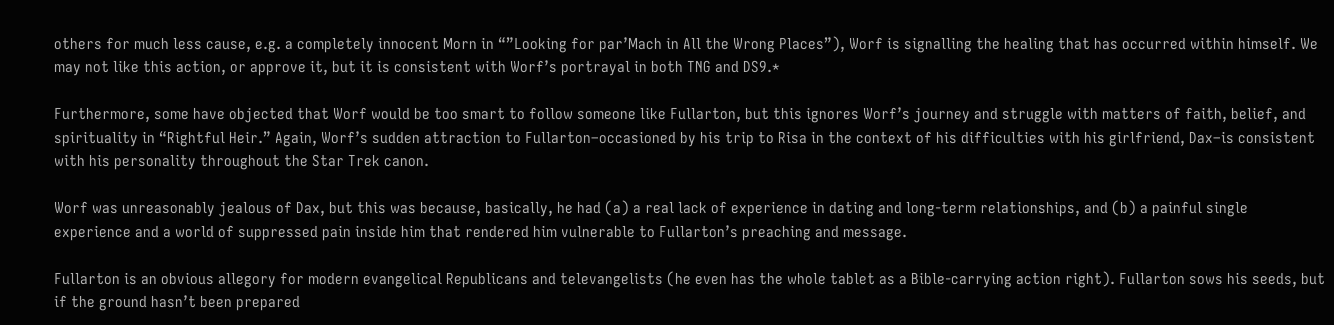others for much less cause, e.g. a completely innocent Morn in “”Looking for par’Mach in All the Wrong Places”), Worf is signalling the healing that has occurred within himself. We may not like this action, or approve it, but it is consistent with Worf’s portrayal in both TNG and DS9.*

Furthermore, some have objected that Worf would be too smart to follow someone like Fullarton, but this ignores Worf’s journey and struggle with matters of faith, belief, and spirituality in “Rightful Heir.” Again, Worf’s sudden attraction to Fullarton–occasioned by his trip to Risa in the context of his difficulties with his girlfriend, Dax–is consistent with his personality throughout the Star Trek canon.

Worf was unreasonably jealous of Dax, but this was because, basically, he had (a) a real lack of experience in dating and long-term relationships, and (b) a painful single experience and a world of suppressed pain inside him that rendered him vulnerable to Fullarton’s preaching and message.

Fullarton is an obvious allegory for modern evangelical Republicans and televangelists (he even has the whole tablet as a Bible-carrying action right). Fullarton sows his seeds, but if the ground hasn’t been prepared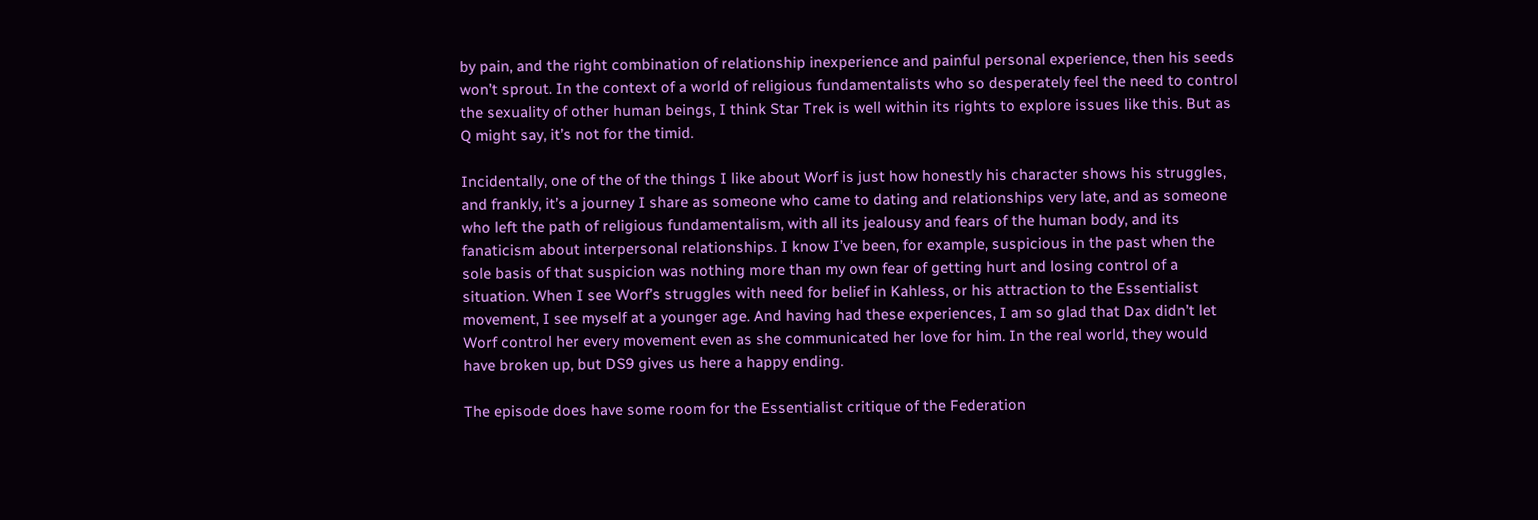by pain, and the right combination of relationship inexperience and painful personal experience, then his seeds won’t sprout. In the context of a world of religious fundamentalists who so desperately feel the need to control the sexuality of other human beings, I think Star Trek is well within its rights to explore issues like this. But as Q might say, it’s not for the timid.

Incidentally, one of the of the things I like about Worf is just how honestly his character shows his struggles, and frankly, it’s a journey I share as someone who came to dating and relationships very late, and as someone who left the path of religious fundamentalism, with all its jealousy and fears of the human body, and its fanaticism about interpersonal relationships. I know I’ve been, for example, suspicious in the past when the sole basis of that suspicion was nothing more than my own fear of getting hurt and losing control of a situation. When I see Worf’s struggles with need for belief in Kahless, or his attraction to the Essentialist movement, I see myself at a younger age. And having had these experiences, I am so glad that Dax didn’t let Worf control her every movement even as she communicated her love for him. In the real world, they would have broken up, but DS9 gives us here a happy ending.

The episode does have some room for the Essentialist critique of the Federation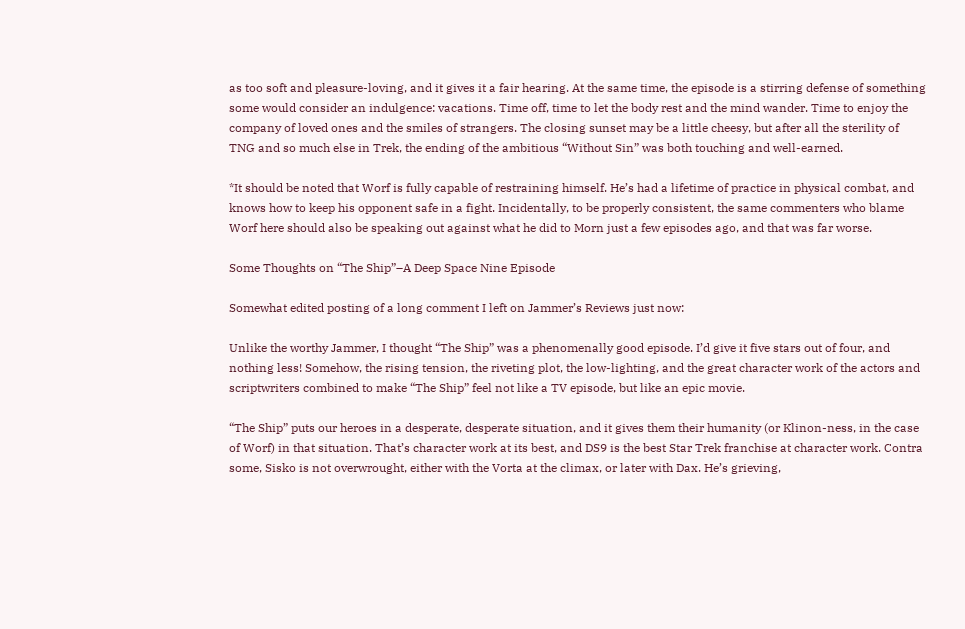as too soft and pleasure-loving, and it gives it a fair hearing. At the same time, the episode is a stirring defense of something some would consider an indulgence: vacations. Time off, time to let the body rest and the mind wander. Time to enjoy the company of loved ones and the smiles of strangers. The closing sunset may be a little cheesy, but after all the sterility of TNG and so much else in Trek, the ending of the ambitious “Without Sin” was both touching and well-earned.

*It should be noted that Worf is fully capable of restraining himself. He’s had a lifetime of practice in physical combat, and knows how to keep his opponent safe in a fight. Incidentally, to be properly consistent, the same commenters who blame Worf here should also be speaking out against what he did to Morn just a few episodes ago, and that was far worse.

Some Thoughts on “The Ship”–A Deep Space Nine Episode

Somewhat edited posting of a long comment I left on Jammer’s Reviews just now:

Unlike the worthy Jammer, I thought “The Ship” was a phenomenally good episode. I’d give it five stars out of four, and nothing less! Somehow, the rising tension, the riveting plot, the low-lighting, and the great character work of the actors and scriptwriters combined to make “The Ship” feel not like a TV episode, but like an epic movie.

“The Ship” puts our heroes in a desperate, desperate situation, and it gives them their humanity (or Klinon-ness, in the case of Worf) in that situation. That’s character work at its best, and DS9 is the best Star Trek franchise at character work. Contra some, Sisko is not overwrought, either with the Vorta at the climax, or later with Dax. He’s grieving,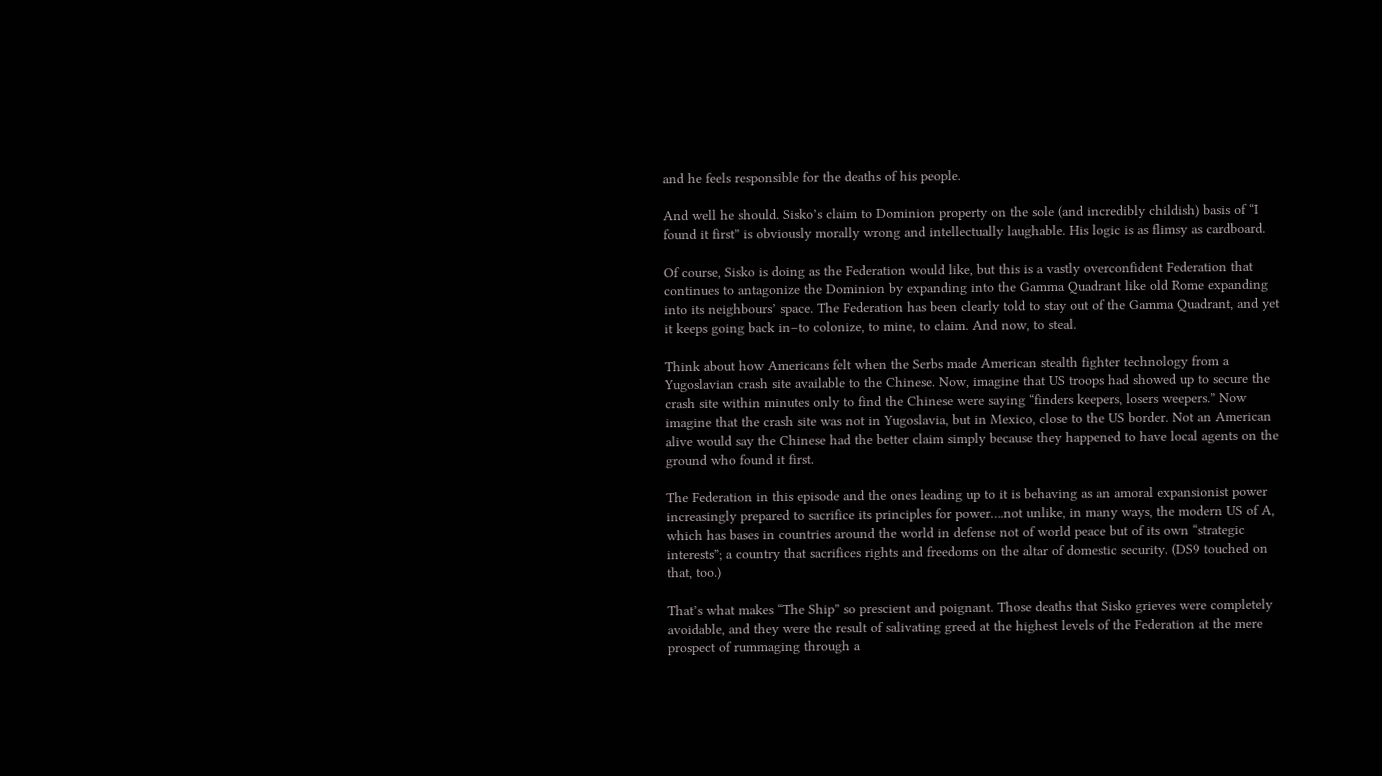and he feels responsible for the deaths of his people.

And well he should. Sisko’s claim to Dominion property on the sole (and incredibly childish) basis of “I found it first” is obviously morally wrong and intellectually laughable. His logic is as flimsy as cardboard.

Of course, Sisko is doing as the Federation would like, but this is a vastly overconfident Federation that continues to antagonize the Dominion by expanding into the Gamma Quadrant like old Rome expanding into its neighbours’ space. The Federation has been clearly told to stay out of the Gamma Quadrant, and yet it keeps going back in–to colonize, to mine, to claim. And now, to steal.

Think about how Americans felt when the Serbs made American stealth fighter technology from a Yugoslavian crash site available to the Chinese. Now, imagine that US troops had showed up to secure the crash site within minutes only to find the Chinese were saying “finders keepers, losers weepers.” Now imagine that the crash site was not in Yugoslavia, but in Mexico, close to the US border. Not an American alive would say the Chinese had the better claim simply because they happened to have local agents on the ground who found it first.

The Federation in this episode and the ones leading up to it is behaving as an amoral expansionist power increasingly prepared to sacrifice its principles for power….not unlike, in many ways, the modern US of A, which has bases in countries around the world in defense not of world peace but of its own “strategic interests”; a country that sacrifices rights and freedoms on the altar of domestic security. (DS9 touched on that, too.)

That’s what makes “The Ship” so prescient and poignant. Those deaths that Sisko grieves were completely avoidable, and they were the result of salivating greed at the highest levels of the Federation at the mere prospect of rummaging through a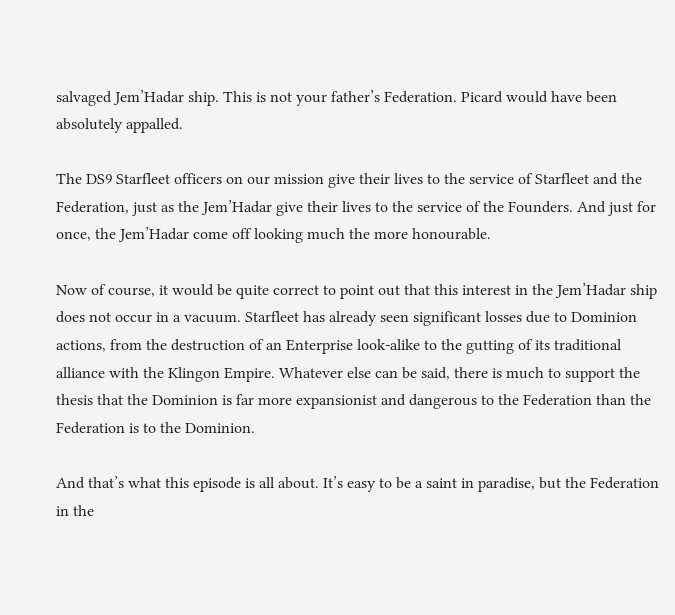salvaged Jem’Hadar ship. This is not your father’s Federation. Picard would have been absolutely appalled.

The DS9 Starfleet officers on our mission give their lives to the service of Starfleet and the Federation, just as the Jem’Hadar give their lives to the service of the Founders. And just for once, the Jem’Hadar come off looking much the more honourable.

Now of course, it would be quite correct to point out that this interest in the Jem’Hadar ship does not occur in a vacuum. Starfleet has already seen significant losses due to Dominion actions, from the destruction of an Enterprise look-alike to the gutting of its traditional alliance with the Klingon Empire. Whatever else can be said, there is much to support the thesis that the Dominion is far more expansionist and dangerous to the Federation than the Federation is to the Dominion.

And that’s what this episode is all about. It’s easy to be a saint in paradise, but the Federation in the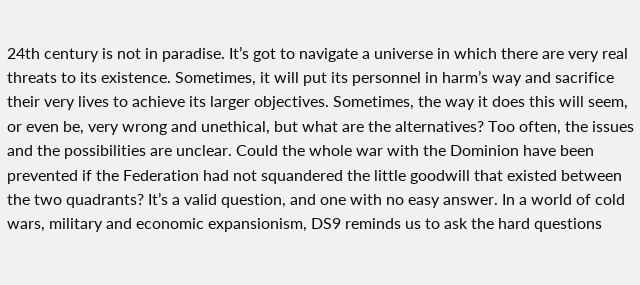24th century is not in paradise. It’s got to navigate a universe in which there are very real threats to its existence. Sometimes, it will put its personnel in harm’s way and sacrifice their very lives to achieve its larger objectives. Sometimes, the way it does this will seem, or even be, very wrong and unethical, but what are the alternatives? Too often, the issues and the possibilities are unclear. Could the whole war with the Dominion have been prevented if the Federation had not squandered the little goodwill that existed between the two quadrants? It’s a valid question, and one with no easy answer. In a world of cold wars, military and economic expansionism, DS9 reminds us to ask the hard questions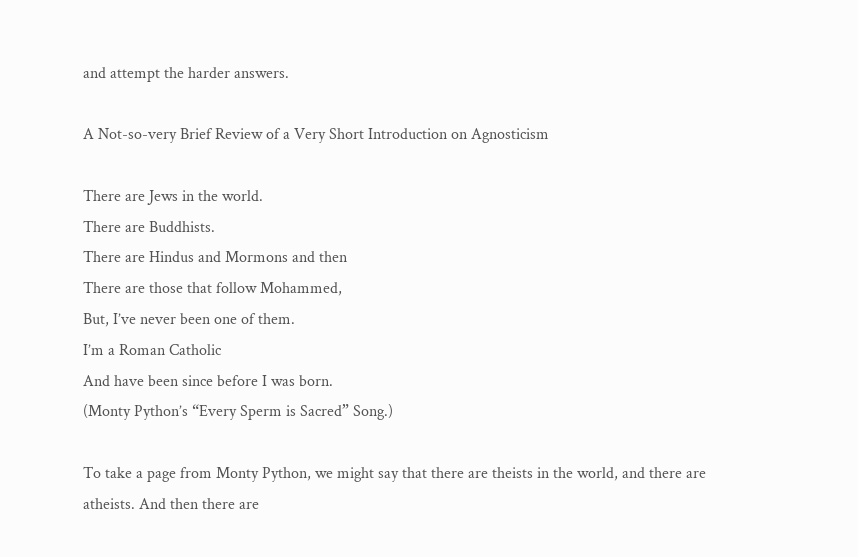and attempt the harder answers.

A Not-so-very Brief Review of a Very Short Introduction on Agnosticism

There are Jews in the world.
There are Buddhists.
There are Hindus and Mormons and then
There are those that follow Mohammed,
But, I’ve never been one of them.
I’m a Roman Catholic
And have been since before I was born.
(Monty Python’s “Every Sperm is Sacred” Song.)

To take a page from Monty Python, we might say that there are theists in the world, and there are atheists. And then there are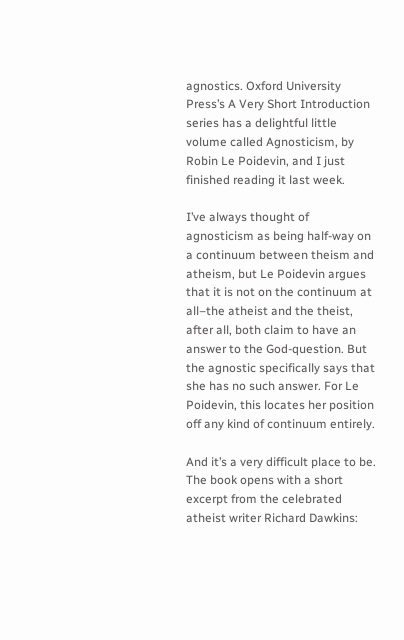agnostics. Oxford University Press’s A Very Short Introduction series has a delightful little volume called Agnosticism, by Robin Le Poidevin, and I just finished reading it last week.

I’ve always thought of agnosticism as being half-way on a continuum between theism and atheism, but Le Poidevin argues that it is not on the continuum at all–the atheist and the theist, after all, both claim to have an answer to the God-question. But the agnostic specifically says that she has no such answer. For Le Poidevin, this locates her position off any kind of continuum entirely.

And it’s a very difficult place to be. The book opens with a short excerpt from the celebrated atheist writer Richard Dawkins: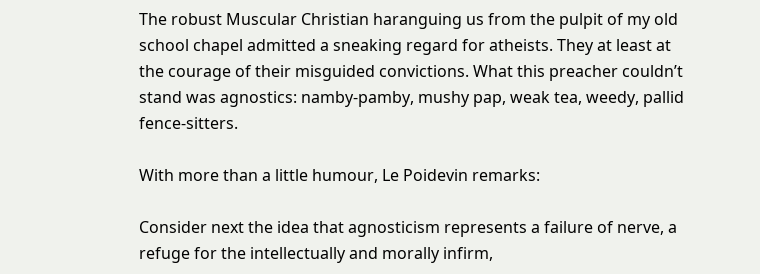The robust Muscular Christian haranguing us from the pulpit of my old school chapel admitted a sneaking regard for atheists. They at least at the courage of their misguided convictions. What this preacher couldn’t stand was agnostics: namby-pamby, mushy pap, weak tea, weedy, pallid fence-sitters.

With more than a little humour, Le Poidevin remarks:

Consider next the idea that agnosticism represents a failure of nerve, a refuge for the intellectually and morally infirm,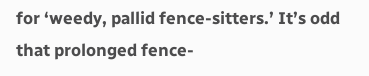for ‘weedy, pallid fence-sitters.’ It’s odd that prolonged fence-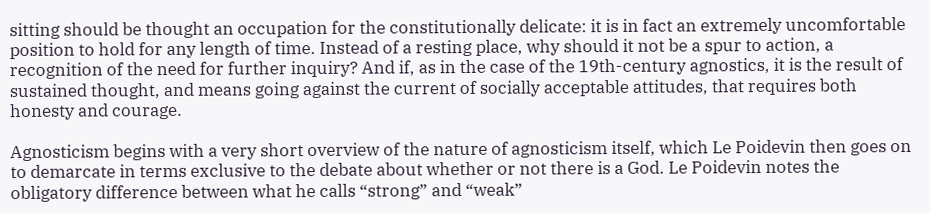sitting should be thought an occupation for the constitutionally delicate: it is in fact an extremely uncomfortable position to hold for any length of time. Instead of a resting place, why should it not be a spur to action, a recognition of the need for further inquiry? And if, as in the case of the 19th-century agnostics, it is the result of sustained thought, and means going against the current of socially acceptable attitudes, that requires both honesty and courage.

Agnosticism begins with a very short overview of the nature of agnosticism itself, which Le Poidevin then goes on to demarcate in terms exclusive to the debate about whether or not there is a God. Le Poidevin notes the obligatory difference between what he calls “strong” and “weak”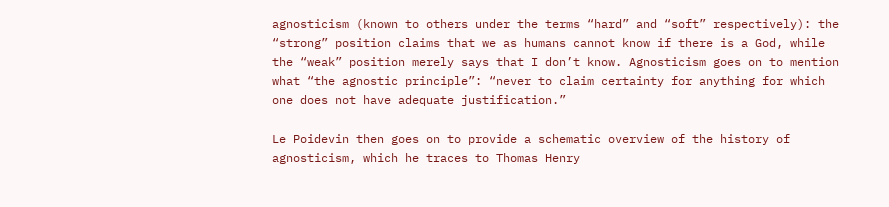agnosticism (known to others under the terms “hard” and “soft” respectively): the “strong” position claims that we as humans cannot know if there is a God, while the “weak” position merely says that I don’t know. Agnosticism goes on to mention what “the agnostic principle”: “never to claim certainty for anything for which one does not have adequate justification.”

Le Poidevin then goes on to provide a schematic overview of the history of agnosticism, which he traces to Thomas Henry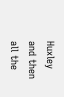Huxley and then all the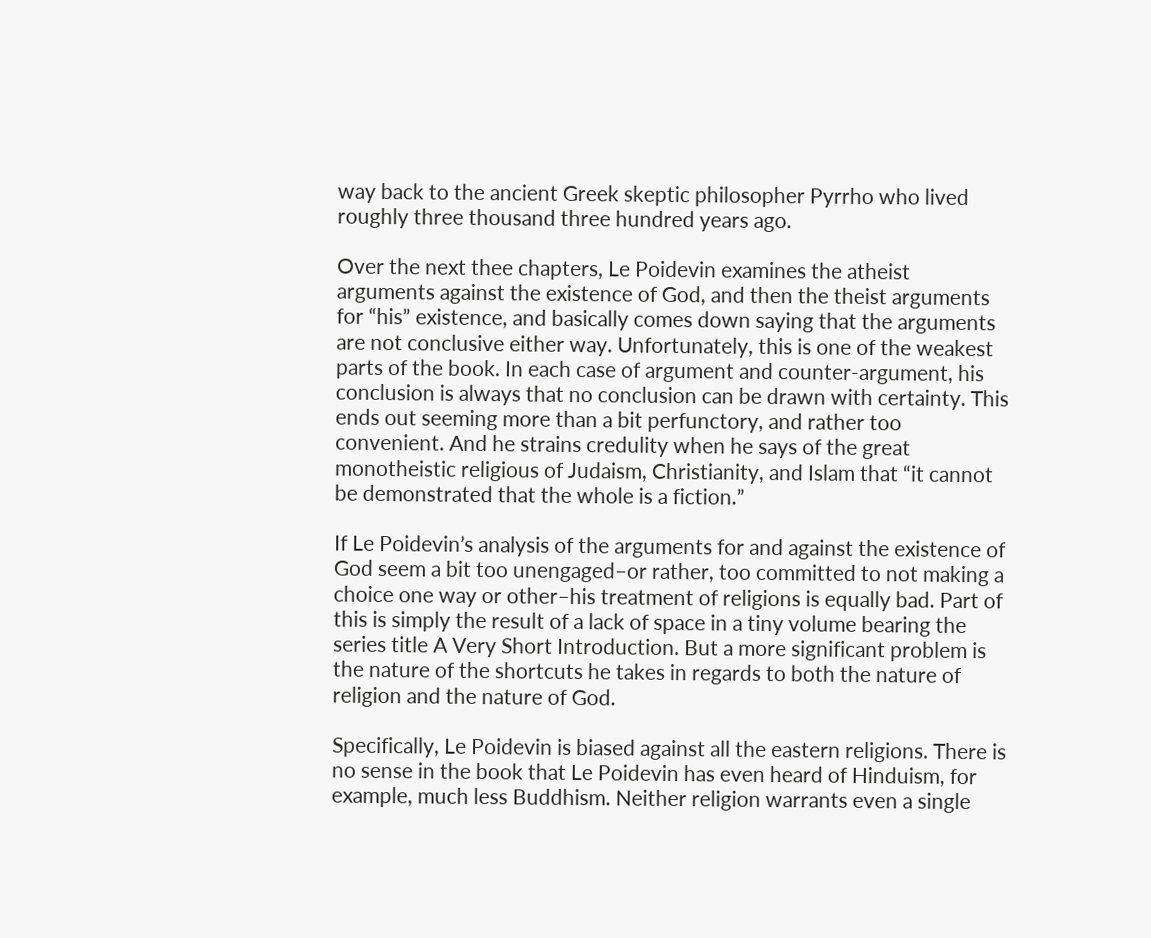way back to the ancient Greek skeptic philosopher Pyrrho who lived roughly three thousand three hundred years ago.

Over the next thee chapters, Le Poidevin examines the atheist arguments against the existence of God, and then the theist arguments for “his” existence, and basically comes down saying that the arguments are not conclusive either way. Unfortunately, this is one of the weakest parts of the book. In each case of argument and counter-argument, his conclusion is always that no conclusion can be drawn with certainty. This ends out seeming more than a bit perfunctory, and rather too convenient. And he strains credulity when he says of the great monotheistic religious of Judaism, Christianity, and Islam that “it cannot be demonstrated that the whole is a fiction.”

If Le Poidevin’s analysis of the arguments for and against the existence of God seem a bit too unengaged–or rather, too committed to not making a choice one way or other–his treatment of religions is equally bad. Part of this is simply the result of a lack of space in a tiny volume bearing the series title A Very Short Introduction. But a more significant problem is the nature of the shortcuts he takes in regards to both the nature of religion and the nature of God.

Specifically, Le Poidevin is biased against all the eastern religions. There is no sense in the book that Le Poidevin has even heard of Hinduism, for example, much less Buddhism. Neither religion warrants even a single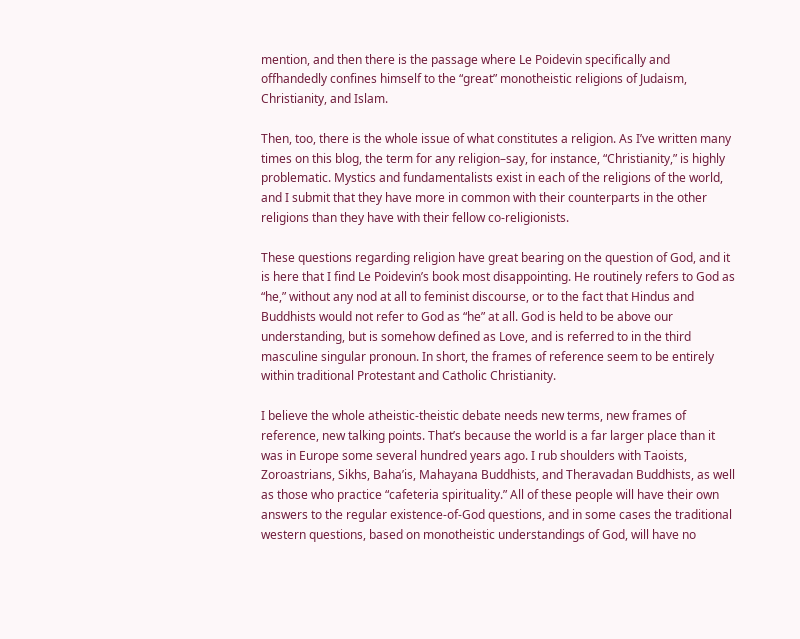mention, and then there is the passage where Le Poidevin specifically and offhandedly confines himself to the “great” monotheistic religions of Judaism, Christianity, and Islam.

Then, too, there is the whole issue of what constitutes a religion. As I’ve written many times on this blog, the term for any religion–say, for instance, “Christianity,” is highly problematic. Mystics and fundamentalists exist in each of the religions of the world, and I submit that they have more in common with their counterparts in the other religions than they have with their fellow co-religionists.

These questions regarding religion have great bearing on the question of God, and it is here that I find Le Poidevin’s book most disappointing. He routinely refers to God as “he,” without any nod at all to feminist discourse, or to the fact that Hindus and Buddhists would not refer to God as “he” at all. God is held to be above our understanding, but is somehow defined as Love, and is referred to in the third masculine singular pronoun. In short, the frames of reference seem to be entirely within traditional Protestant and Catholic Christianity.

I believe the whole atheistic-theistic debate needs new terms, new frames of reference, new talking points. That’s because the world is a far larger place than it was in Europe some several hundred years ago. I rub shoulders with Taoists, Zoroastrians, Sikhs, Baha’is, Mahayana Buddhists, and Theravadan Buddhists, as well as those who practice “cafeteria spirituality.” All of these people will have their own answers to the regular existence-of-God questions, and in some cases the traditional western questions, based on monotheistic understandings of God, will have no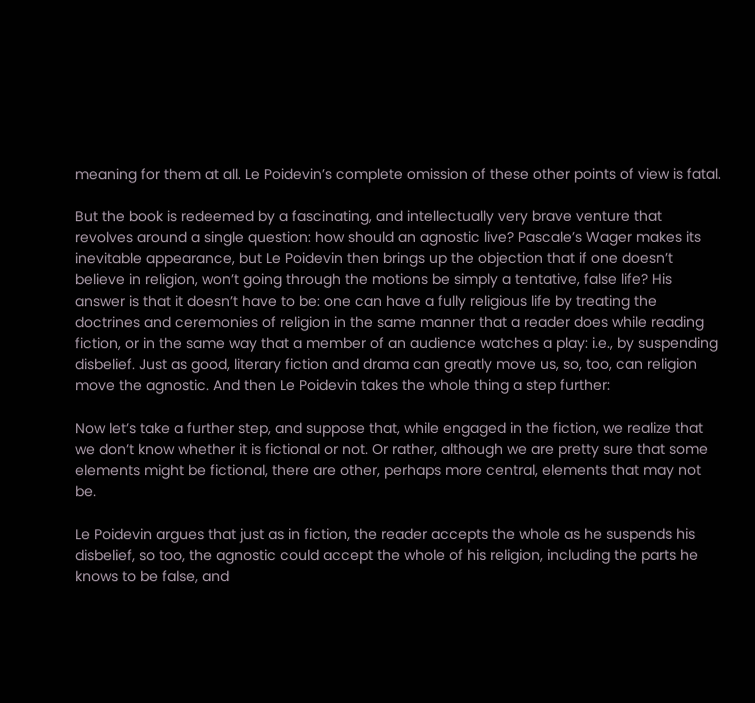meaning for them at all. Le Poidevin’s complete omission of these other points of view is fatal.

But the book is redeemed by a fascinating, and intellectually very brave venture that revolves around a single question: how should an agnostic live? Pascale’s Wager makes its inevitable appearance, but Le Poidevin then brings up the objection that if one doesn’t believe in religion, won’t going through the motions be simply a tentative, false life? His answer is that it doesn’t have to be: one can have a fully religious life by treating the doctrines and ceremonies of religion in the same manner that a reader does while reading fiction, or in the same way that a member of an audience watches a play: i.e., by suspending disbelief. Just as good, literary fiction and drama can greatly move us, so, too, can religion move the agnostic. And then Le Poidevin takes the whole thing a step further:

Now let’s take a further step, and suppose that, while engaged in the fiction, we realize that we don’t know whether it is fictional or not. Or rather, although we are pretty sure that some elements might be fictional, there are other, perhaps more central, elements that may not be.

Le Poidevin argues that just as in fiction, the reader accepts the whole as he suspends his disbelief, so too, the agnostic could accept the whole of his religion, including the parts he knows to be false, and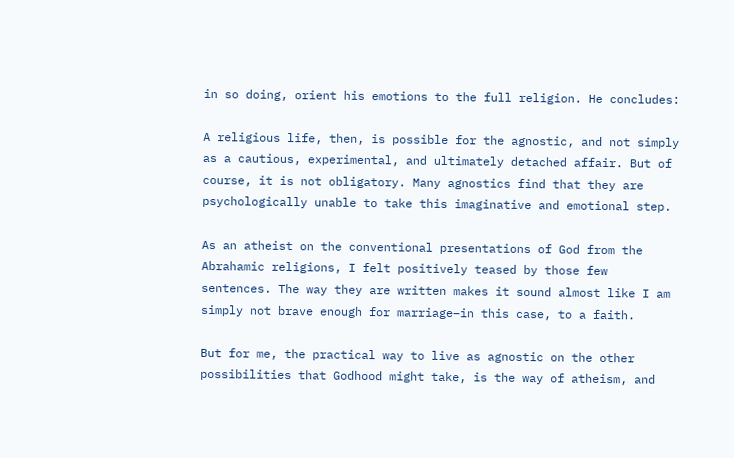in so doing, orient his emotions to the full religion. He concludes:

A religious life, then, is possible for the agnostic, and not simply as a cautious, experimental, and ultimately detached affair. But of course, it is not obligatory. Many agnostics find that they are psychologically unable to take this imaginative and emotional step.

As an atheist on the conventional presentations of God from the Abrahamic religions, I felt positively teased by those few sentences. The way they are written makes it sound almost like I am simply not brave enough for marriage–in this case, to a faith.

But for me, the practical way to live as agnostic on the other possibilities that Godhood might take, is the way of atheism, and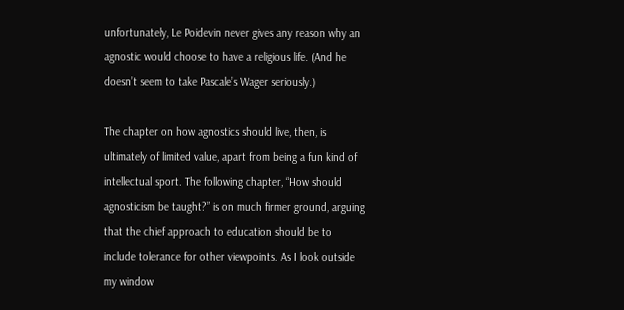unfortunately, Le Poidevin never gives any reason why an agnostic would choose to have a religious life. (And he doesn’t seem to take Pascale’s Wager seriously.)

The chapter on how agnostics should live, then, is ultimately of limited value, apart from being a fun kind of intellectual sport. The following chapter, “How should agnosticism be taught?” is on much firmer ground, arguing that the chief approach to education should be to include tolerance for other viewpoints. As I look outside my window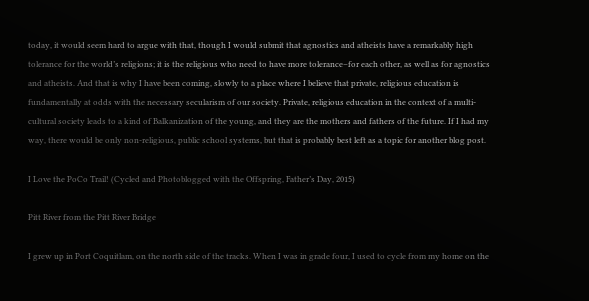today, it would seem hard to argue with that, though I would submit that agnostics and atheists have a remarkably high tolerance for the world’s religions; it is the religious who need to have more tolerance–for each other, as well as for agnostics and atheists. And that is why I have been coming, slowly to a place where I believe that private, religious education is fundamentally at odds with the necessary secularism of our society. Private, religious education in the context of a multi-cultural society leads to a kind of Balkanization of the young, and they are the mothers and fathers of the future. If I had my way, there would be only non-religious, public school systems, but that is probably best left as a topic for another blog post.

I Love the PoCo Trail! (Cycled and Photoblogged with the Offspring, Father’s Day, 2015)

Pitt River from the Pitt River Bridge

I grew up in Port Coquitlam, on the north side of the tracks. When I was in grade four, I used to cycle from my home on the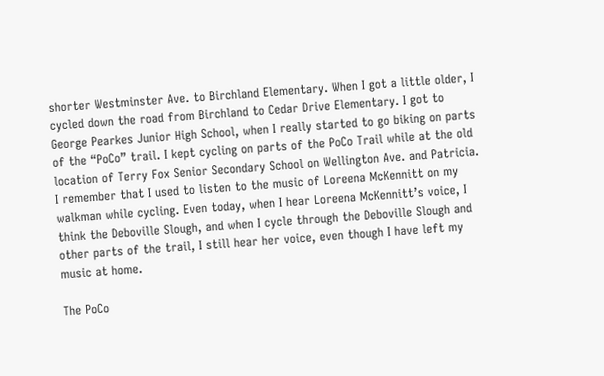shorter Westminster Ave. to Birchland Elementary. When I got a little older, I cycled down the road from Birchland to Cedar Drive Elementary. I got to George Pearkes Junior High School, when I really started to go biking on parts of the “PoCo” trail. I kept cycling on parts of the PoCo Trail while at the old location of Terry Fox Senior Secondary School on Wellington Ave. and Patricia. I remember that I used to listen to the music of Loreena McKennitt on my walkman while cycling. Even today, when I hear Loreena McKennitt’s voice, I think the Deboville Slough, and when I cycle through the Deboville Slough and other parts of the trail, I still hear her voice, even though I have left my music at home.

The PoCo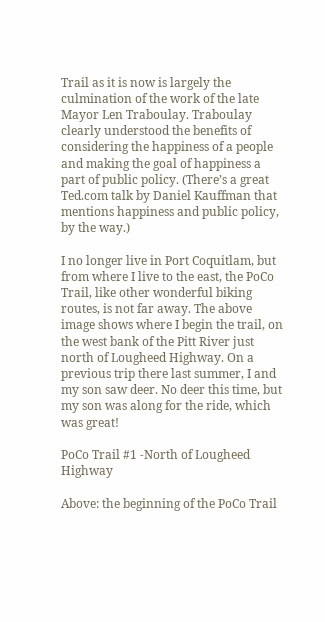Trail as it is now is largely the culmination of the work of the late Mayor Len Traboulay. Traboulay clearly understood the benefits of considering the happiness of a people and making the goal of happiness a part of public policy. (There’s a great Ted.com talk by Daniel Kauffman that mentions happiness and public policy, by the way.)

I no longer live in Port Coquitlam, but from where I live to the east, the PoCo Trail, like other wonderful biking routes, is not far away. The above image shows where I begin the trail, on the west bank of the Pitt River just north of Lougheed Highway. On a previous trip there last summer, I and my son saw deer. No deer this time, but my son was along for the ride, which was great!

PoCo Trail #1 -North of Lougheed Highway

Above: the beginning of the PoCo Trail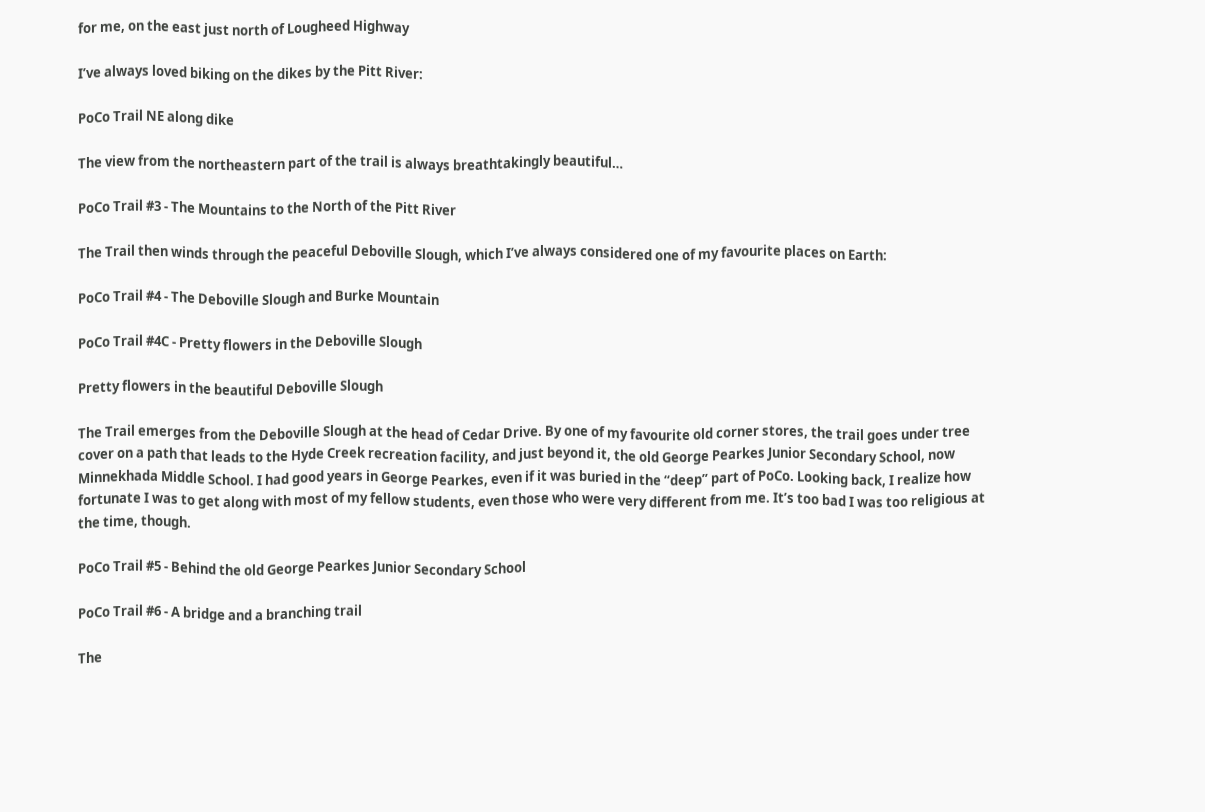for me, on the east just north of Lougheed Highway

I’ve always loved biking on the dikes by the Pitt River:

PoCo Trail NE along dike

The view from the northeastern part of the trail is always breathtakingly beautiful…

PoCo Trail #3 - The Mountains to the North of the Pitt River

The Trail then winds through the peaceful Deboville Slough, which I’ve always considered one of my favourite places on Earth:

PoCo Trail #4 - The Deboville Slough and Burke Mountain

PoCo Trail #4C - Pretty flowers in the Deboville Slough

Pretty flowers in the beautiful Deboville Slough

The Trail emerges from the Deboville Slough at the head of Cedar Drive. By one of my favourite old corner stores, the trail goes under tree cover on a path that leads to the Hyde Creek recreation facility, and just beyond it, the old George Pearkes Junior Secondary School, now Minnekhada Middle School. I had good years in George Pearkes, even if it was buried in the “deep” part of PoCo. Looking back, I realize how fortunate I was to get along with most of my fellow students, even those who were very different from me. It’s too bad I was too religious at the time, though.

PoCo Trail #5 - Behind the old George Pearkes Junior Secondary School

PoCo Trail #6 - A bridge and a branching trail

The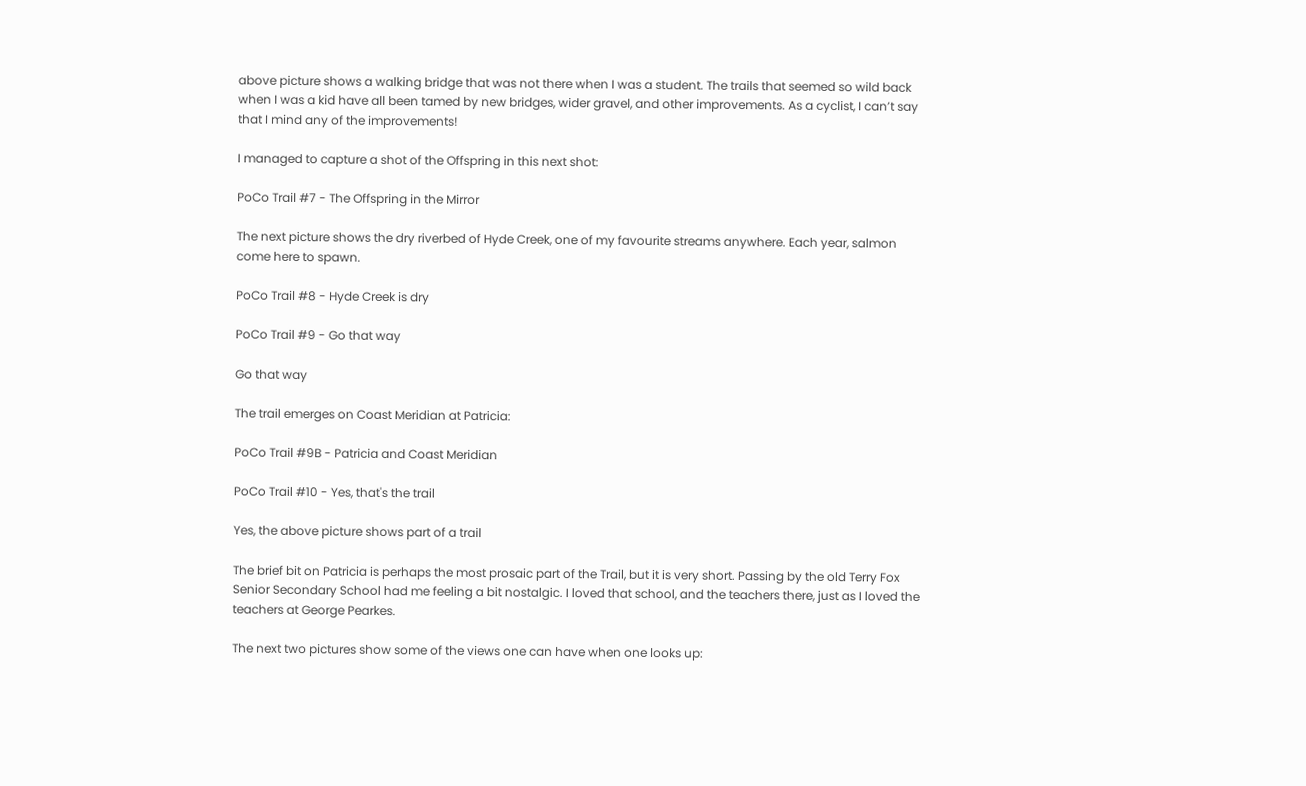above picture shows a walking bridge that was not there when I was a student. The trails that seemed so wild back when I was a kid have all been tamed by new bridges, wider gravel, and other improvements. As a cyclist, I can’t say that I mind any of the improvements!

I managed to capture a shot of the Offspring in this next shot:

PoCo Trail #7 - The Offspring in the Mirror

The next picture shows the dry riverbed of Hyde Creek, one of my favourite streams anywhere. Each year, salmon come here to spawn.

PoCo Trail #8 - Hyde Creek is dry

PoCo Trail #9 - Go that way

Go that way

The trail emerges on Coast Meridian at Patricia:

PoCo Trail #9B - Patricia and Coast Meridian

PoCo Trail #10 - Yes, that's the trail

Yes, the above picture shows part of a trail

The brief bit on Patricia is perhaps the most prosaic part of the Trail, but it is very short. Passing by the old Terry Fox Senior Secondary School had me feeling a bit nostalgic. I loved that school, and the teachers there, just as I loved the teachers at George Pearkes.

The next two pictures show some of the views one can have when one looks up: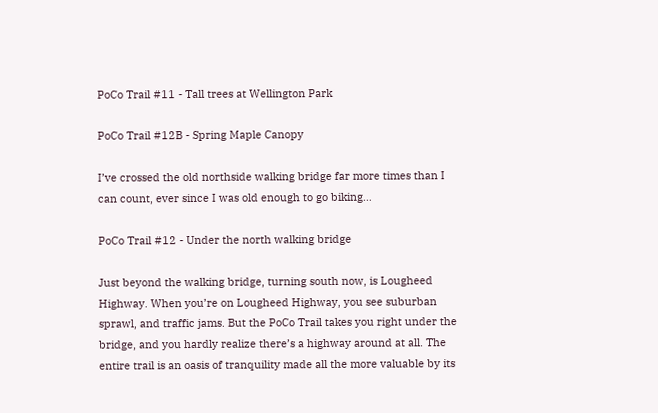PoCo Trail #11 - Tall trees at Wellington Park

PoCo Trail #12B - Spring Maple Canopy

I’ve crossed the old northside walking bridge far more times than I can count, ever since I was old enough to go biking…

PoCo Trail #12 - Under the north walking bridge

Just beyond the walking bridge, turning south now, is Lougheed Highway. When you’re on Lougheed Highway, you see suburban sprawl, and traffic jams. But the PoCo Trail takes you right under the bridge, and you hardly realize there’s a highway around at all. The entire trail is an oasis of tranquility made all the more valuable by its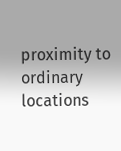proximity to ordinary locations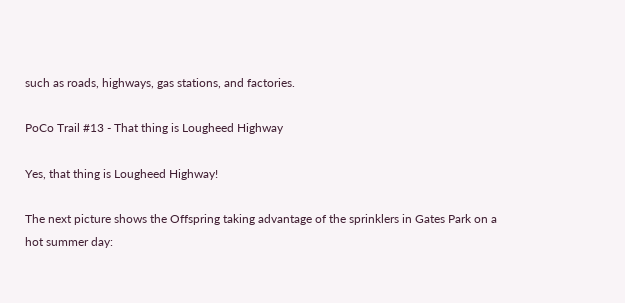such as roads, highways, gas stations, and factories.

PoCo Trail #13 - That thing is Lougheed Highway

Yes, that thing is Lougheed Highway!

The next picture shows the Offspring taking advantage of the sprinklers in Gates Park on a hot summer day: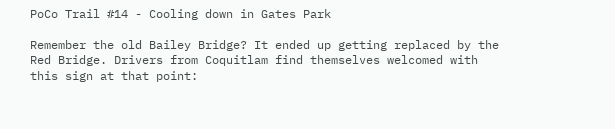PoCo Trail #14 - Cooling down in Gates Park

Remember the old Bailey Bridge? It ended up getting replaced by the Red Bridge. Drivers from Coquitlam find themselves welcomed with this sign at that point: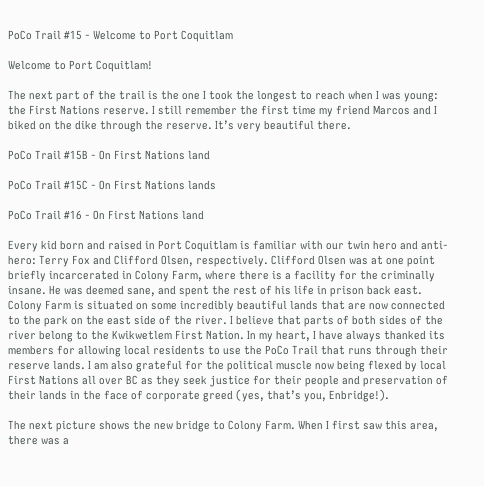PoCo Trail #15 - Welcome to Port Coquitlam

Welcome to Port Coquitlam!

The next part of the trail is the one I took the longest to reach when I was young: the First Nations reserve. I still remember the first time my friend Marcos and I biked on the dike through the reserve. It’s very beautiful there.

PoCo Trail #15B - On First Nations land

PoCo Trail #15C - On First Nations lands

PoCo Trail #16 - On First Nations land

Every kid born and raised in Port Coquitlam is familiar with our twin hero and anti-hero: Terry Fox and Clifford Olsen, respectively. Clifford Olsen was at one point briefly incarcerated in Colony Farm, where there is a facility for the criminally insane. He was deemed sane, and spent the rest of his life in prison back east. Colony Farm is situated on some incredibly beautiful lands that are now connected to the park on the east side of the river. I believe that parts of both sides of the river belong to the Kwikwetlem First Nation. In my heart, I have always thanked its members for allowing local residents to use the PoCo Trail that runs through their reserve lands. I am also grateful for the political muscle now being flexed by local First Nations all over BC as they seek justice for their people and preservation of their lands in the face of corporate greed (yes, that’s you, Enbridge!).

The next picture shows the new bridge to Colony Farm. When I first saw this area, there was a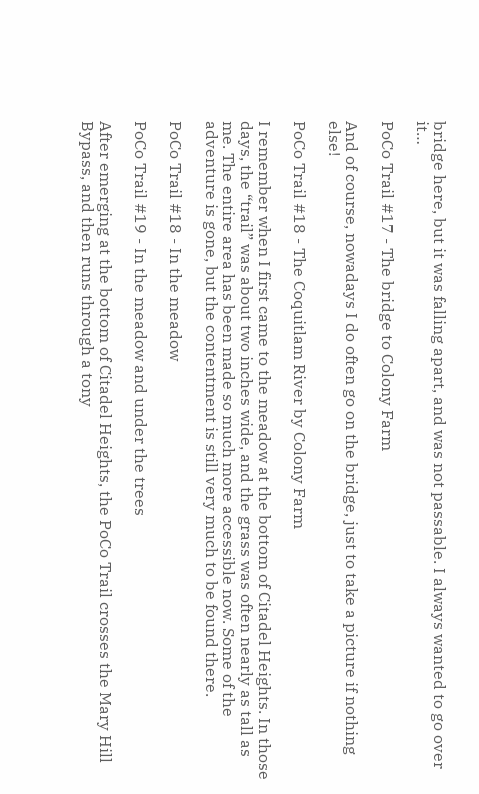bridge here, but it was falling apart, and was not passable. I always wanted to go over it…

PoCo Trail #17 - The bridge to Colony Farm

And of course, nowadays I do often go on the bridge, just to take a picture if nothing else!

PoCo Trail #18 - The Coquitlam River by Colony Farm

I remember when I first came to the meadow at the bottom of Citadel Heights. In those days, the “trail” was about two inches wide, and the grass was often nearly as tall as me. The entire area has been made so much more accessible now. Some of the adventure is gone, but the contentment is still very much to be found there.

PoCo Trail #18 - In the meadow

PoCo Trail #19 - In the meadow and under the trees

After emerging at the bottom of Citadel Heights, the PoCo Trail crosses the Mary Hill Bypass, and then runs through a tony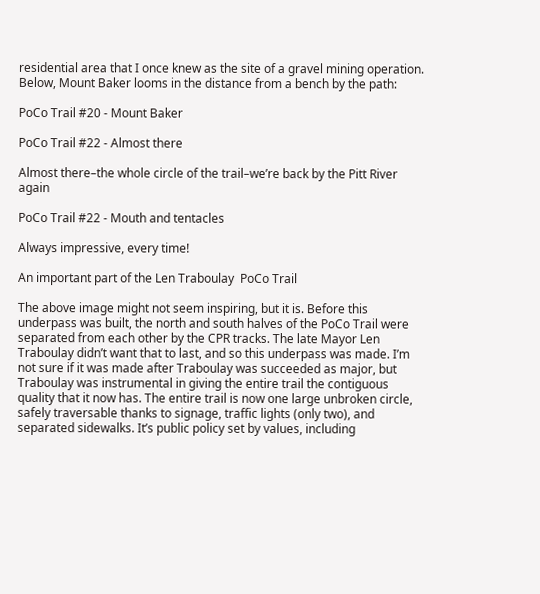residential area that I once knew as the site of a gravel mining operation. Below, Mount Baker looms in the distance from a bench by the path:

PoCo Trail #20 - Mount Baker

PoCo Trail #22 - Almost there

Almost there–the whole circle of the trail–we’re back by the Pitt River again

PoCo Trail #22 - Mouth and tentacles

Always impressive, every time!

An important part of the Len Traboulay  PoCo Trail

The above image might not seem inspiring, but it is. Before this underpass was built, the north and south halves of the PoCo Trail were separated from each other by the CPR tracks. The late Mayor Len Traboulay didn’t want that to last, and so this underpass was made. I’m not sure if it was made after Traboulay was succeeded as major, but Traboulay was instrumental in giving the entire trail the contiguous quality that it now has. The entire trail is now one large unbroken circle, safely traversable thanks to signage, traffic lights (only two), and separated sidewalks. It’s public policy set by values, including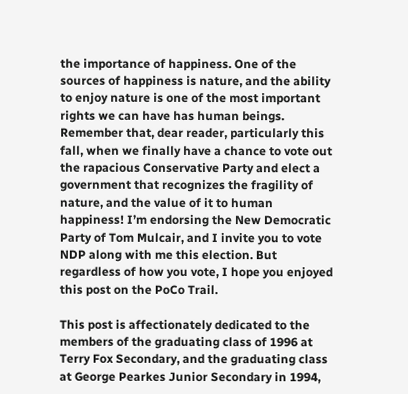the importance of happiness. One of the sources of happiness is nature, and the ability to enjoy nature is one of the most important rights we can have has human beings. Remember that, dear reader, particularly this fall, when we finally have a chance to vote out the rapacious Conservative Party and elect a government that recognizes the fragility of nature, and the value of it to human happiness! I’m endorsing the New Democratic Party of Tom Mulcair, and I invite you to vote NDP along with me this election. But regardless of how you vote, I hope you enjoyed this post on the PoCo Trail.

This post is affectionately dedicated to the members of the graduating class of 1996 at Terry Fox Secondary, and the graduating class at George Pearkes Junior Secondary in 1994,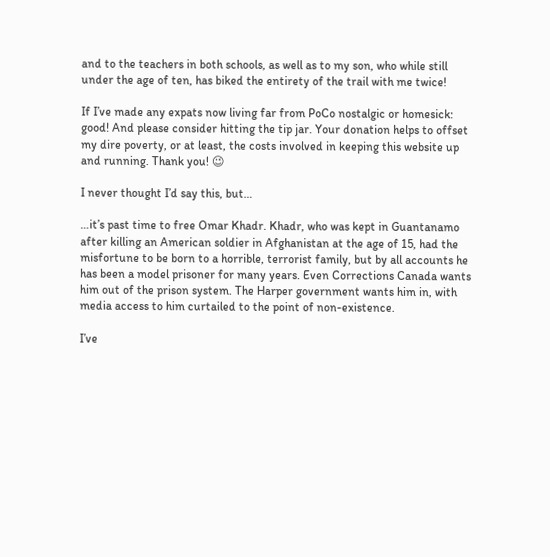and to the teachers in both schools, as well as to my son, who while still under the age of ten, has biked the entirety of the trail with me twice!

If I’ve made any expats now living far from PoCo nostalgic or homesick: good! And please consider hitting the tip jar. Your donation helps to offset my dire poverty, or at least, the costs involved in keeping this website up and running. Thank you! 😉

I never thought I’d say this, but…

…it’s past time to free Omar Khadr. Khadr, who was kept in Guantanamo after killing an American soldier in Afghanistan at the age of 15, had the misfortune to be born to a horrible, terrorist family, but by all accounts he has been a model prisoner for many years. Even Corrections Canada wants him out of the prison system. The Harper government wants him in, with media access to him curtailed to the point of non-existence.

I’ve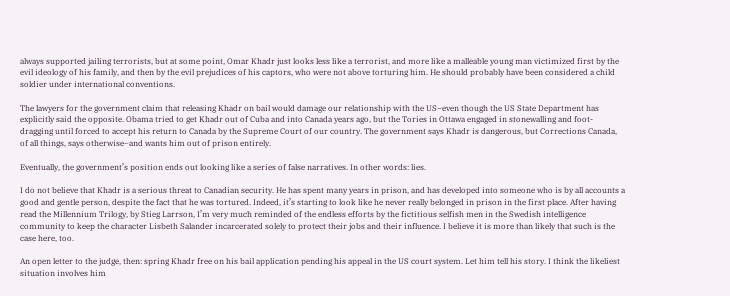always supported jailing terrorists, but at some point, Omar Khadr just looks less like a terrorist, and more like a malleable young man victimized first by the evil ideology of his family, and then by the evil prejudices of his captors, who were not above torturing him. He should probably have been considered a child soldier under international conventions.

The lawyers for the government claim that releasing Khadr on bail would damage our relationship with the US–even though the US State Department has explicitly said the opposite. Obama tried to get Khadr out of Cuba and into Canada years ago, but the Tories in Ottawa engaged in stonewalling and foot-dragging until forced to accept his return to Canada by the Supreme Court of our country. The government says Khadr is dangerous, but Corrections Canada, of all things, says otherwise–and wants him out of prison entirely.

Eventually, the government’s position ends out looking like a series of false narratives. In other words: lies.

I do not believe that Khadr is a serious threat to Canadian security. He has spent many years in prison, and has developed into someone who is by all accounts a good and gentle person, despite the fact that he was tortured. Indeed, it’s starting to look like he never really belonged in prison in the first place. After having read the Millennium Trilogy, by Stieg Larrson, I’m very much reminded of the endless efforts by the fictitious selfish men in the Swedish intelligence community to keep the character Lisbeth Salander incarcerated solely to protect their jobs and their influence. I believe it is more than likely that such is the case here, too.

An open letter to the judge, then: spring Khadr free on his bail application pending his appeal in the US court system. Let him tell his story. I think the likeliest situation involves him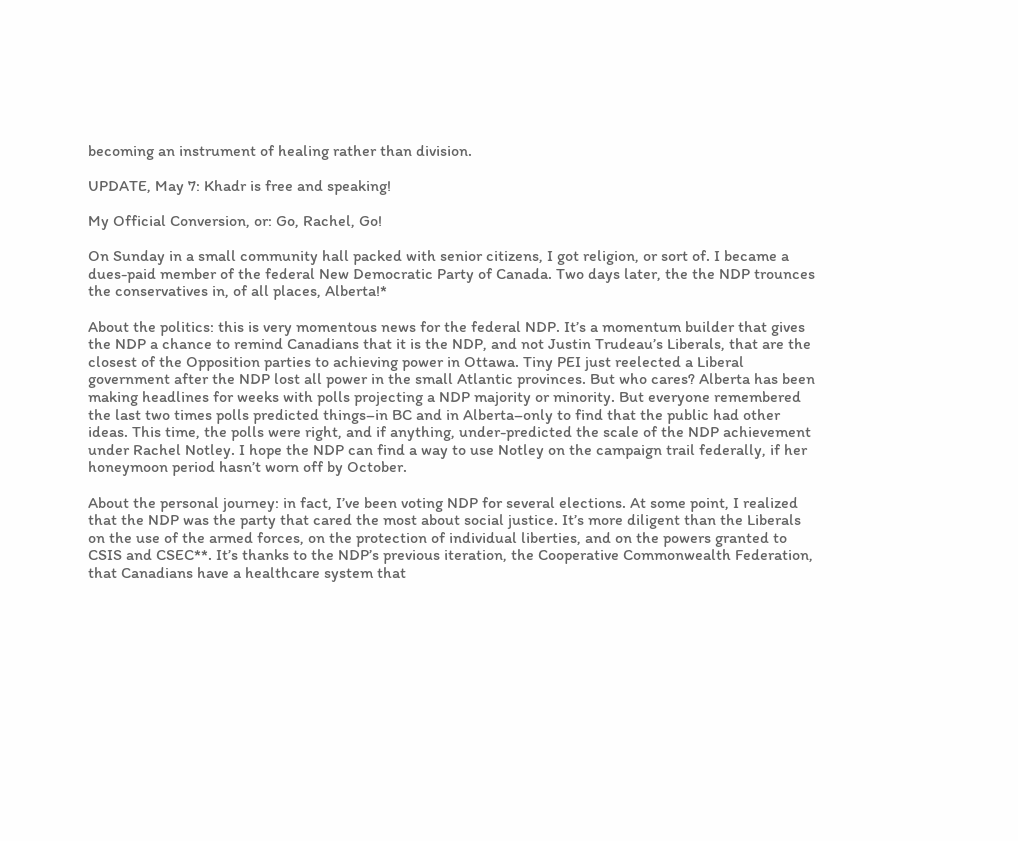becoming an instrument of healing rather than division.

UPDATE, May 7: Khadr is free and speaking!

My Official Conversion, or: Go, Rachel, Go!

On Sunday in a small community hall packed with senior citizens, I got religion, or sort of. I became a dues-paid member of the federal New Democratic Party of Canada. Two days later, the the NDP trounces the conservatives in, of all places, Alberta!*

About the politics: this is very momentous news for the federal NDP. It’s a momentum builder that gives the NDP a chance to remind Canadians that it is the NDP, and not Justin Trudeau’s Liberals, that are the closest of the Opposition parties to achieving power in Ottawa. Tiny PEI just reelected a Liberal government after the NDP lost all power in the small Atlantic provinces. But who cares? Alberta has been making headlines for weeks with polls projecting a NDP majority or minority. But everyone remembered the last two times polls predicted things–in BC and in Alberta–only to find that the public had other ideas. This time, the polls were right, and if anything, under-predicted the scale of the NDP achievement under Rachel Notley. I hope the NDP can find a way to use Notley on the campaign trail federally, if her honeymoon period hasn’t worn off by October.

About the personal journey: in fact, I’ve been voting NDP for several elections. At some point, I realized that the NDP was the party that cared the most about social justice. It’s more diligent than the Liberals on the use of the armed forces, on the protection of individual liberties, and on the powers granted to CSIS and CSEC**. It’s thanks to the NDP’s previous iteration, the Cooperative Commonwealth Federation, that Canadians have a healthcare system that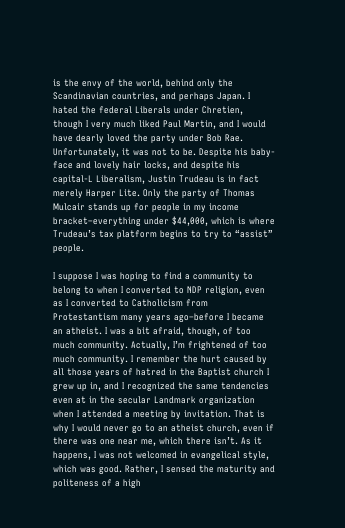is the envy of the world, behind only the Scandinavian countries, and perhaps Japan. I hated the federal Liberals under Chretien, though I very much liked Paul Martin, and I would have dearly loved the party under Bob Rae. Unfortunately, it was not to be. Despite his baby-face and lovely hair locks, and despite his capital-L Liberalism, Justin Trudeau is in fact merely Harper Lite. Only the party of Thomas Mulcair stands up for people in my income bracket–everything under $44,000, which is where Trudeau’s tax platform begins to try to “assist” people.

I suppose I was hoping to find a community to belong to when I converted to NDP religion, even as I converted to Catholicism from Protestantism many years ago–before I became an atheist. I was a bit afraid, though, of too much community. Actually, I’m frightened of too much community. I remember the hurt caused by all those years of hatred in the Baptist church I grew up in, and I recognized the same tendencies even at in the secular Landmark organization when I attended a meeting by invitation. That is why I would never go to an atheist church, even if there was one near me, which there isn’t. As it happens, I was not welcomed in evangelical style, which was good. Rather, I sensed the maturity and politeness of a high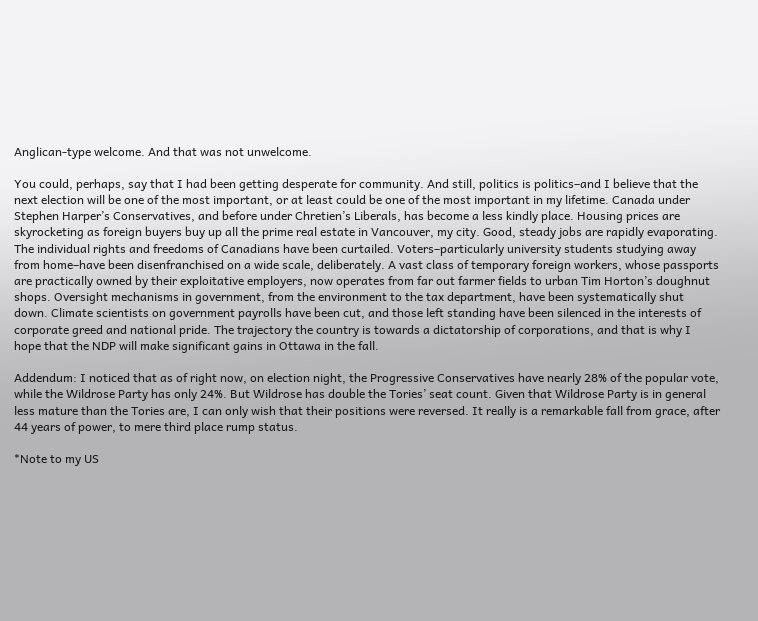Anglican-type welcome. And that was not unwelcome.

You could, perhaps, say that I had been getting desperate for community. And still, politics is politics–and I believe that the next election will be one of the most important, or at least could be one of the most important in my lifetime. Canada under Stephen Harper’s Conservatives, and before under Chretien’s Liberals, has become a less kindly place. Housing prices are skyrocketing as foreign buyers buy up all the prime real estate in Vancouver, my city. Good, steady jobs are rapidly evaporating. The individual rights and freedoms of Canadians have been curtailed. Voters–particularly university students studying away from home–have been disenfranchised on a wide scale, deliberately. A vast class of temporary foreign workers, whose passports are practically owned by their exploitative employers, now operates from far out farmer fields to urban Tim Horton’s doughnut shops. Oversight mechanisms in government, from the environment to the tax department, have been systematically shut down. Climate scientists on government payrolls have been cut, and those left standing have been silenced in the interests of corporate greed and national pride. The trajectory the country is towards a dictatorship of corporations, and that is why I hope that the NDP will make significant gains in Ottawa in the fall.

Addendum: I noticed that as of right now, on election night, the Progressive Conservatives have nearly 28% of the popular vote, while the Wildrose Party has only 24%. But Wildrose has double the Tories’ seat count. Given that Wildrose Party is in general less mature than the Tories are, I can only wish that their positions were reversed. It really is a remarkable fall from grace, after 44 years of power, to mere third place rump status.

*Note to my US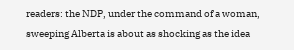readers: the NDP, under the command of a woman, sweeping Alberta is about as shocking as the idea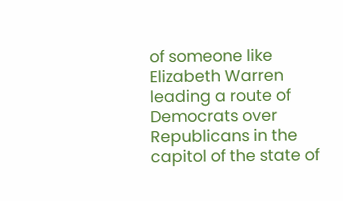of someone like Elizabeth Warren leading a route of Democrats over Republicans in the capitol of the state of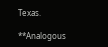Texas.

**Analogous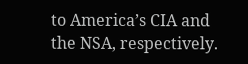to America’s CIA and the NSA, respectively.